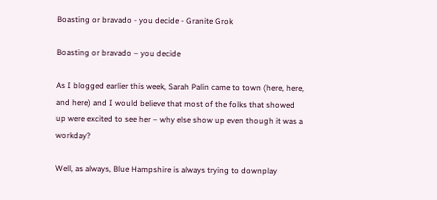Boasting or bravado - you decide - Granite Grok

Boasting or bravado – you decide

As I blogged earlier this week, Sarah Palin came to town (here, here, and here) and I would believe that most of the folks that showed up were excited to see her – why else show up even though it was a workday?

Well, as always, Blue Hampshire is always trying to downplay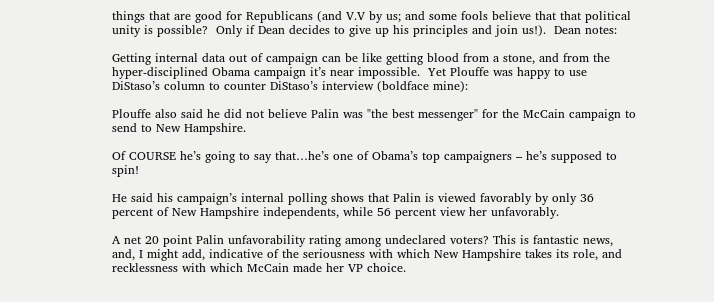things that are good for Republicans (and V.V by us; and some fools believe that that political unity is possible?  Only if Dean decides to give up his principles and join us!).  Dean notes:

Getting internal data out of campaign can be like getting blood from a stone, and from the hyper-disciplined Obama campaign it’s near impossible.  Yet Plouffe was happy to use DiStaso’s column to counter DiStaso’s interview (boldface mine):

Plouffe also said he did not believe Palin was "the best messenger" for the McCain campaign to send to New Hampshire.

Of COURSE he’s going to say that…he’s one of Obama’s top campaigners – he’s supposed to spin!

He said his campaign’s internal polling shows that Palin is viewed favorably by only 36 percent of New Hampshire independents, while 56 percent view her unfavorably.

A net 20 point Palin unfavorability rating among undeclared voters? This is fantastic news, and, I might add, indicative of the seriousness with which New Hampshire takes its role, and recklessness with which McCain made her VP choice.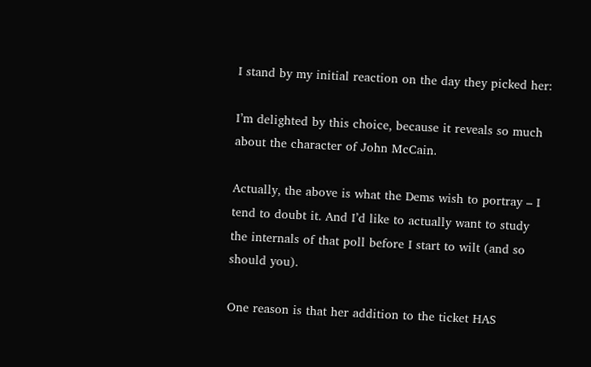I stand by my initial reaction on the day they picked her:

I’m delighted by this choice, because it reveals so much about the character of John McCain.

Actually, the above is what the Dems wish to portray – I tend to doubt it. And I’d like to actually want to study the internals of that poll before I start to wilt (and so should you).

One reason is that her addition to the ticket HAS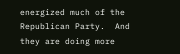energized much of the Republican Party.  And they are doing more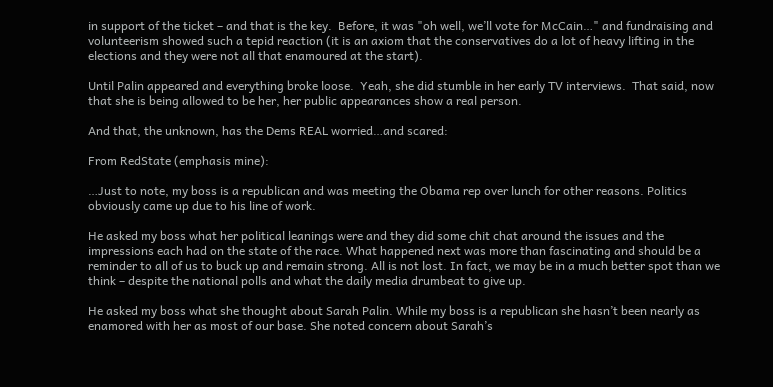in support of the ticket – and that is the key.  Before, it was "oh well, we’ll vote for McCain…" and fundraising and volunteerism showed such a tepid reaction (it is an axiom that the conservatives do a lot of heavy lifting in the elections and they were not all that enamoured at the start).

Until Palin appeared and everything broke loose.  Yeah, she did stumble in her early TV interviews.  That said, now that she is being allowed to be her, her public appearances show a real person.

And that, the unknown, has the Dems REAL worried…and scared:

From RedState (emphasis mine):

…Just to note, my boss is a republican and was meeting the Obama rep over lunch for other reasons. Politics obviously came up due to his line of work.

He asked my boss what her political leanings were and they did some chit chat around the issues and the impressions each had on the state of the race. What happened next was more than fascinating and should be a reminder to all of us to buck up and remain strong. All is not lost. In fact, we may be in a much better spot than we think – despite the national polls and what the daily media drumbeat to give up.

He asked my boss what she thought about Sarah Palin. While my boss is a republican she hasn’t been nearly as enamored with her as most of our base. She noted concern about Sarah’s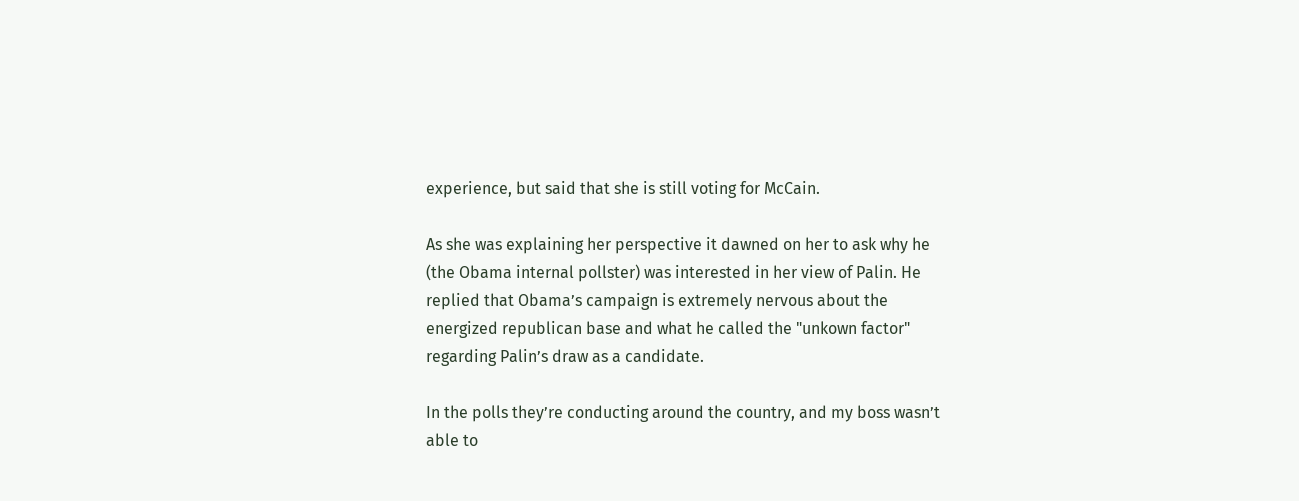experience, but said that she is still voting for McCain.

As she was explaining her perspective it dawned on her to ask why he (the Obama internal pollster) was interested in her view of Palin. He replied that Obama’s campaign is extremely nervous about the energized republican base and what he called the "unkown factor" regarding Palin’s draw as a candidate.

In the polls they’re conducting around the country, and my boss wasn’t able to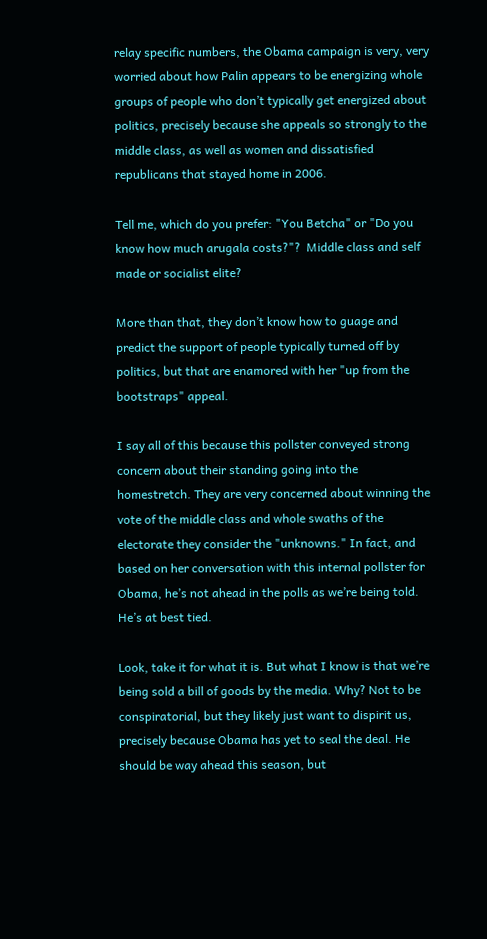relay specific numbers, the Obama campaign is very, very worried about how Palin appears to be energizing whole groups of people who don’t typically get energized about politics, precisely because she appeals so strongly to the middle class, as well as women and dissatisfied republicans that stayed home in 2006.

Tell me, which do you prefer: "You Betcha" or "Do you know how much arugala costs?"?  Middle class and self made or socialist elite?

More than that, they don’t know how to guage and predict the support of people typically turned off by politics, but that are enamored with her "up from the bootstraps" appeal.

I say all of this because this pollster conveyed strong concern about their standing going into the homestretch. They are very concerned about winning the vote of the middle class and whole swaths of the electorate they consider the "unknowns." In fact, and based on her conversation with this internal pollster for Obama, he’s not ahead in the polls as we’re being told. He’s at best tied.

Look, take it for what it is. But what I know is that we’re being sold a bill of goods by the media. Why? Not to be conspiratorial, but they likely just want to dispirit us, precisely because Obama has yet to seal the deal. He should be way ahead this season, but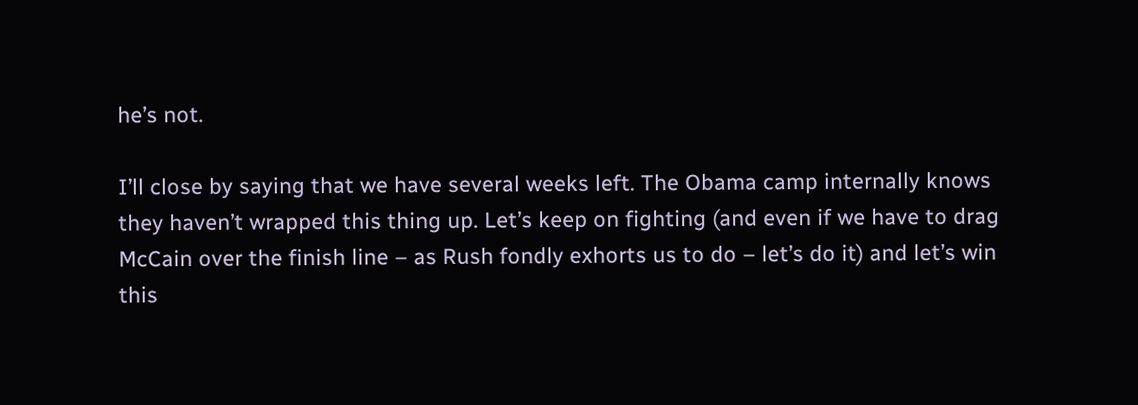he’s not.

I’ll close by saying that we have several weeks left. The Obama camp internally knows they haven’t wrapped this thing up. Let’s keep on fighting (and even if we have to drag McCain over the finish line – as Rush fondly exhorts us to do – let’s do it) and let’s win this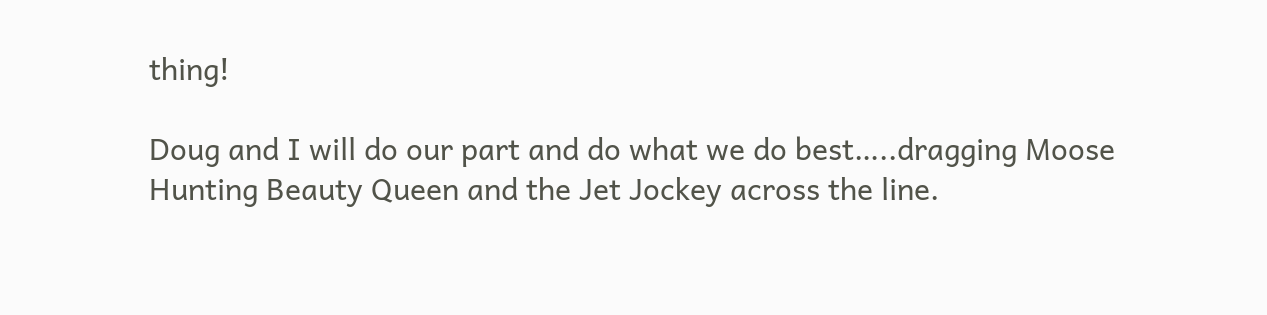thing!

Doug and I will do our part and do what we do best…..dragging Moose Hunting Beauty Queen and the Jet Jockey across the line.